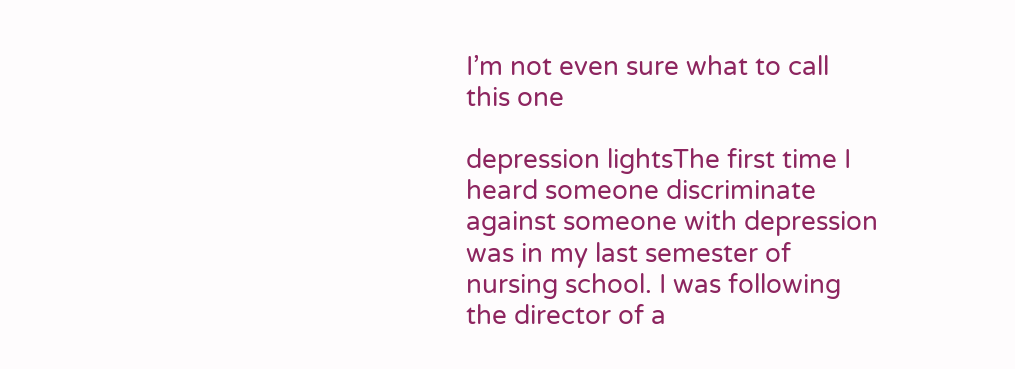I’m not even sure what to call this one

depression lightsThe first time I heard someone discriminate against someone with depression was in my last semester of nursing school. I was following the director of a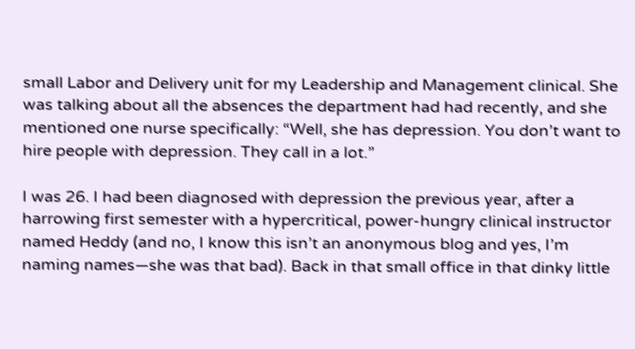small Labor and Delivery unit for my Leadership and Management clinical. She was talking about all the absences the department had had recently, and she mentioned one nurse specifically: “Well, she has depression. You don’t want to hire people with depression. They call in a lot.”

I was 26. I had been diagnosed with depression the previous year, after a harrowing first semester with a hypercritical, power-hungry clinical instructor named Heddy (and no, I know this isn’t an anonymous blog and yes, I’m naming names—she was that bad). Back in that small office in that dinky little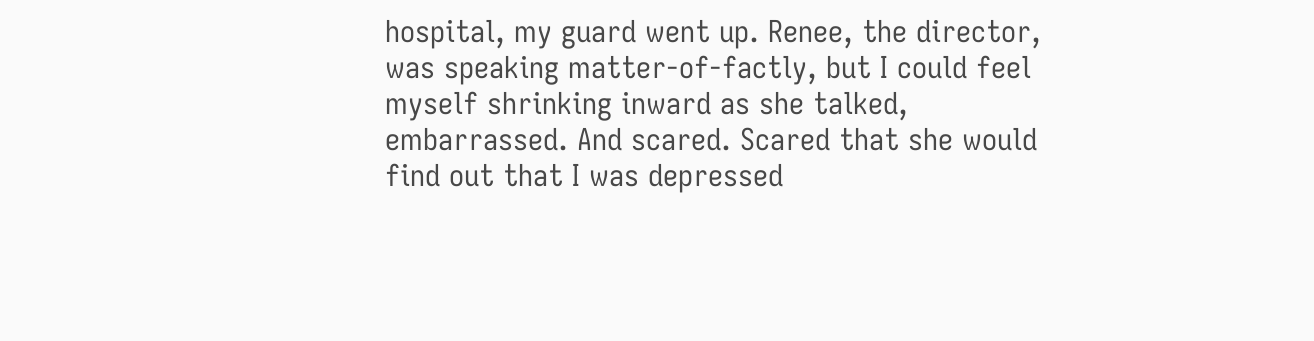hospital, my guard went up. Renee, the director, was speaking matter-of-factly, but I could feel myself shrinking inward as she talked, embarrassed. And scared. Scared that she would find out that I was depressed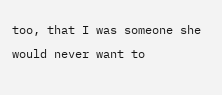too, that I was someone she would never want to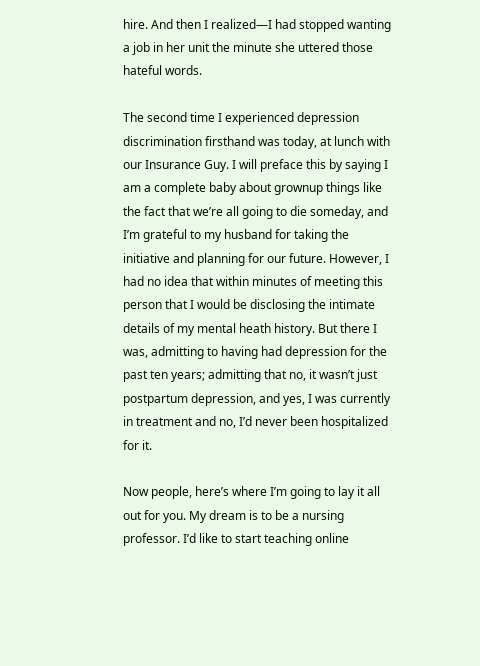hire. And then I realized—I had stopped wanting a job in her unit the minute she uttered those hateful words.

The second time I experienced depression discrimination firsthand was today, at lunch with our Insurance Guy. I will preface this by saying I am a complete baby about grownup things like the fact that we’re all going to die someday, and I’m grateful to my husband for taking the initiative and planning for our future. However, I had no idea that within minutes of meeting this person that I would be disclosing the intimate details of my mental heath history. But there I was, admitting to having had depression for the past ten years; admitting that no, it wasn’t just postpartum depression, and yes, I was currently in treatment and no, I’d never been hospitalized for it.

Now people, here’s where I’m going to lay it all out for you. My dream is to be a nursing professor. I’d like to start teaching online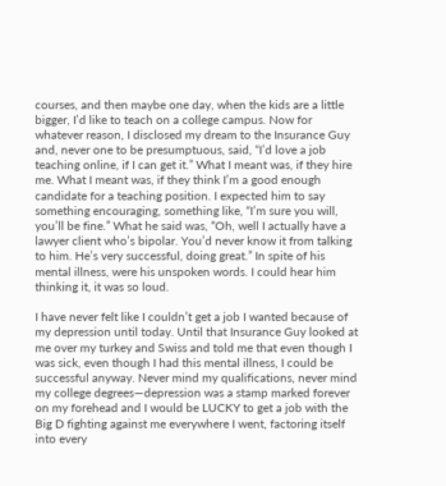courses, and then maybe one day, when the kids are a little bigger, I’d like to teach on a college campus. Now for whatever reason, I disclosed my dream to the Insurance Guy and, never one to be presumptuous, said, “I’d love a job teaching online, if I can get it.” What I meant was, if they hire me. What I meant was, if they think I’m a good enough candidate for a teaching position. I expected him to say something encouraging, something like, “I’m sure you will, you’ll be fine.” What he said was, “Oh, well I actually have a lawyer client who’s bipolar. You’d never know it from talking to him. He’s very successful, doing great.” In spite of his mental illness, were his unspoken words. I could hear him thinking it, it was so loud.

I have never felt like I couldn’t get a job I wanted because of my depression until today. Until that Insurance Guy looked at me over my turkey and Swiss and told me that even though I was sick, even though I had this mental illness, I could be successful anyway. Never mind my qualifications, never mind my college degrees—depression was a stamp marked forever on my forehead and I would be LUCKY to get a job with the Big D fighting against me everywhere I went, factoring itself into every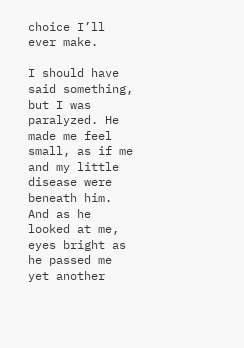choice I’ll ever make.

I should have said something, but I was paralyzed. He made me feel small, as if me and my little disease were beneath him. And as he looked at me, eyes bright as he passed me yet another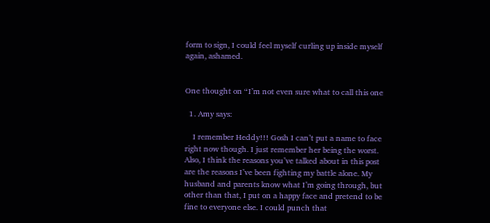form to sign, I could feel myself curling up inside myself again, ashamed.


One thought on “I’m not even sure what to call this one

  1. Amy says:

    I remember Heddy!!! Gosh I can’t put a name to face right now though. I just remember her being the worst. Also, I think the reasons you’ve talked about in this post are the reasons I’ve been fighting my battle alone. My husband and parents know what I’m going through, but other than that, I put on a happy face and pretend to be fine to everyone else. I could punch that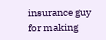insurance guy for making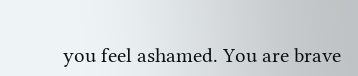you feel ashamed. You are brave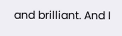and brilliant. And I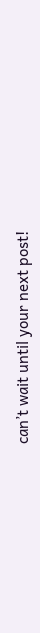can’t wait until your next post!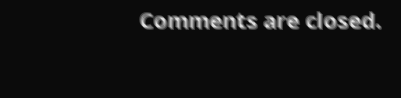Comments are closed.